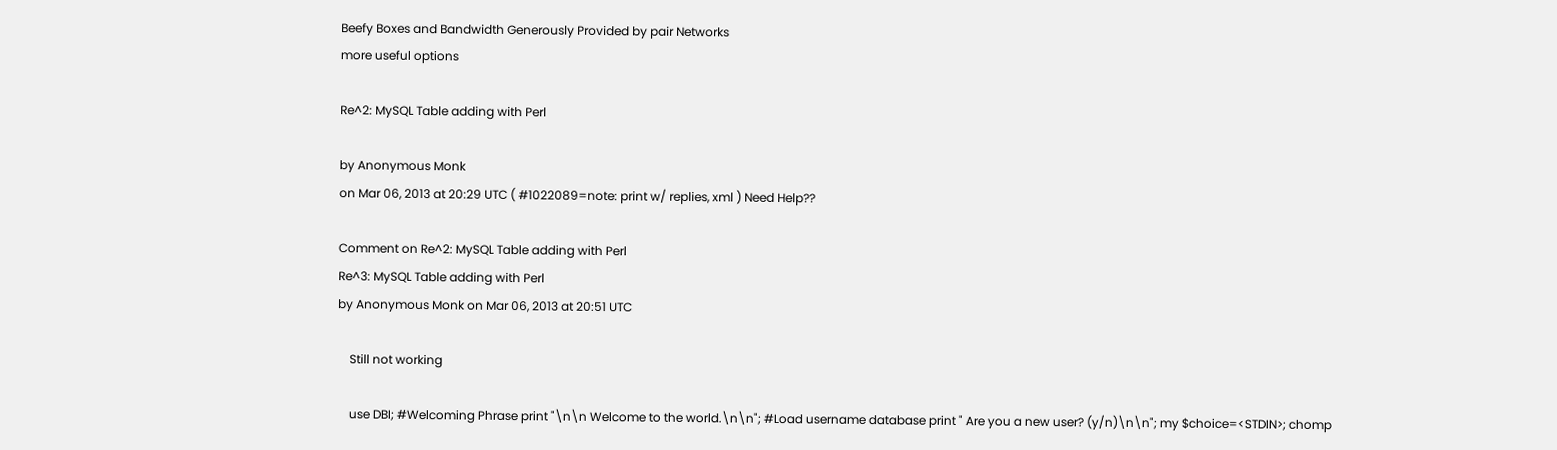Beefy Boxes and Bandwidth Generously Provided by pair Networks
more useful options

Re^2: MySQL Table adding with Perl

by Anonymous Monk
on Mar 06, 2013 at 20:29 UTC ( #1022089=note: print w/ replies, xml ) Need Help??

Comment on Re^2: MySQL Table adding with Perl
Re^3: MySQL Table adding with Perl
by Anonymous Monk on Mar 06, 2013 at 20:51 UTC

    Still not working

    use DBI; #Welcoming Phrase print "\n\n Welcome to the world.\n\n"; #Load username database print " Are you a new user? (y/n)\n\n"; my $choice=<STDIN>; chomp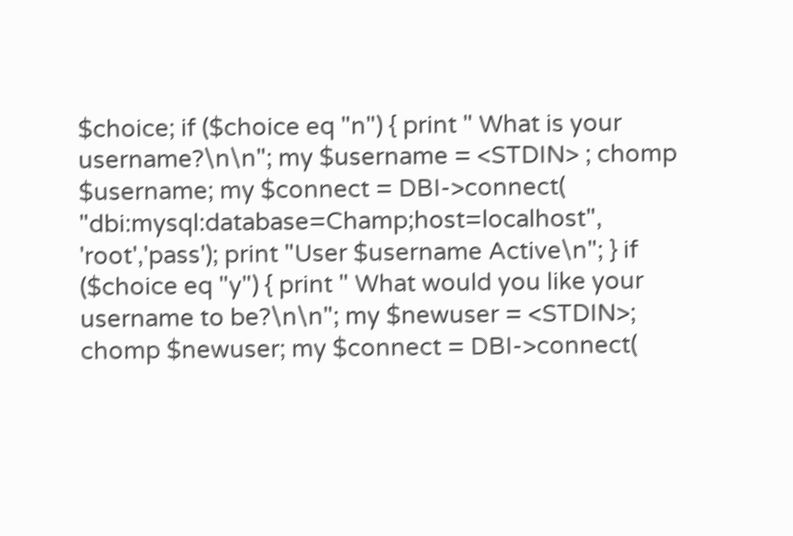$choice; if ($choice eq "n") { print " What is your username?\n\n"; my $username = <STDIN> ; chomp $username; my $connect = DBI->connect( "dbi:mysql:database=Champ;host=localhost", 'root','pass'); print "User $username Active\n"; } if ($choice eq "y") { print " What would you like your username to be?\n\n"; my $newuser = <STDIN>; chomp $newuser; my $connect = DBI->connect(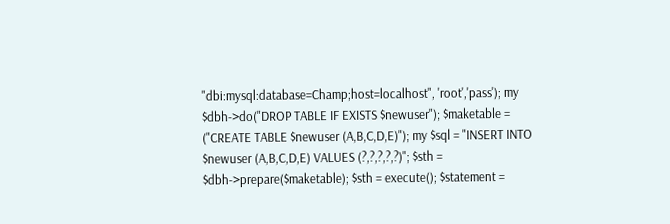"dbi:mysql:database=Champ;host=localhost", 'root','pass'); my $dbh->do("DROP TABLE IF EXISTS $newuser"); $maketable = ("CREATE TABLE $newuser (A,B,C,D,E)"); my $sql = "INSERT INTO $newuser (A,B,C,D,E) VALUES (?,?,?,?,?)"; $sth = $dbh->prepare($maketable); $sth = execute(); $statement =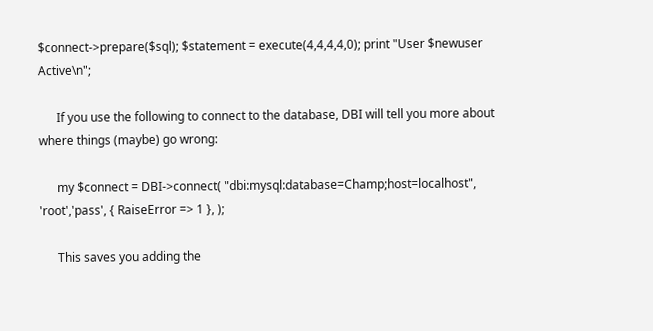$connect->prepare($sql); $statement = execute(4,4,4,4,0); print "User $newuser Active\n";

      If you use the following to connect to the database, DBI will tell you more about where things (maybe) go wrong:

      my $connect = DBI->connect( "dbi:mysql:database=Champ;host=localhost", 'root','pass', { RaiseError => 1 }, );

      This saves you adding the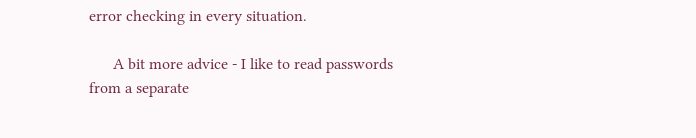error checking in every situation.

      A bit more advice - I like to read passwords from a separate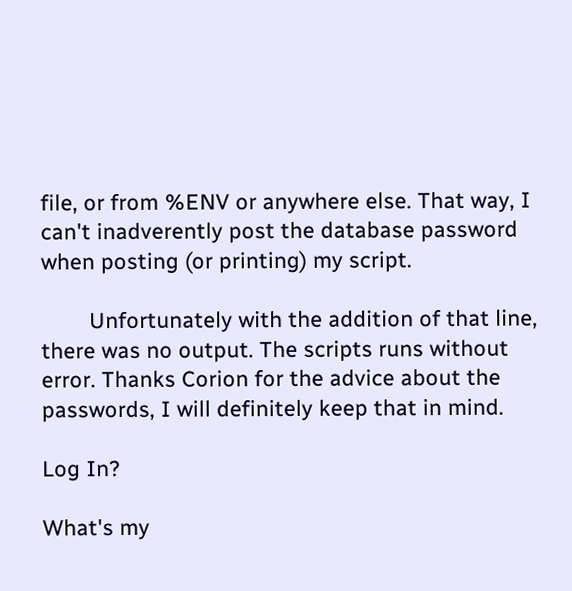file, or from %ENV or anywhere else. That way, I can't inadverently post the database password when posting (or printing) my script.

        Unfortunately with the addition of that line, there was no output. The scripts runs without error. Thanks Corion for the advice about the passwords, I will definitely keep that in mind.

Log In?

What's my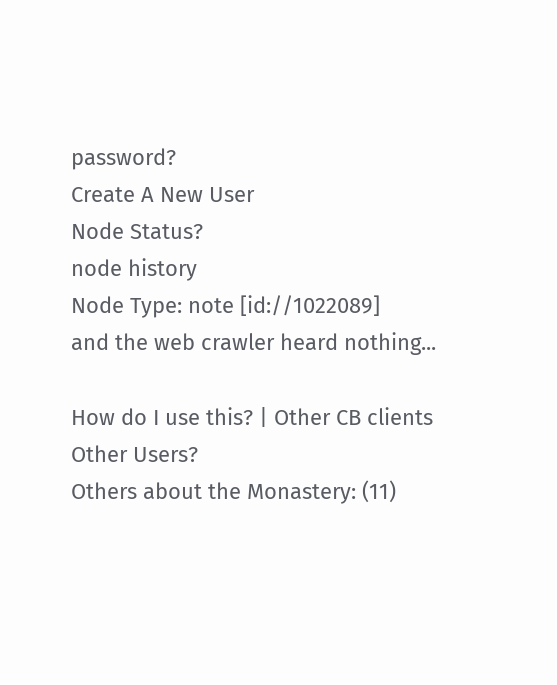password?
Create A New User
Node Status?
node history
Node Type: note [id://1022089]
and the web crawler heard nothing...

How do I use this? | Other CB clients
Other Users?
Others about the Monastery: (11)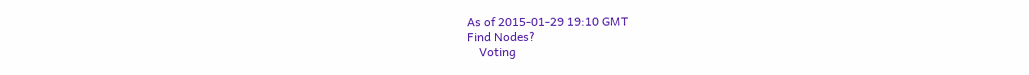As of 2015-01-29 19:10 GMT
Find Nodes?
    Voting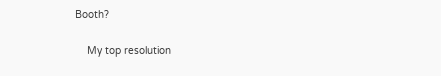Booth?

    My top resolution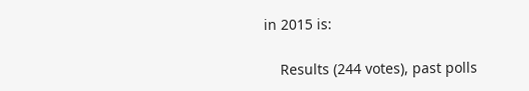in 2015 is:

    Results (244 votes), past polls